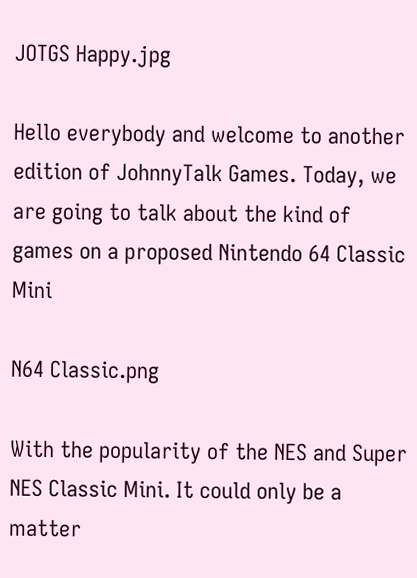JOTGS Happy.jpg

Hello everybody and welcome to another edition of JohnnyTalk Games. Today, we are going to talk about the kind of games on a proposed Nintendo 64 Classic Mini

N64 Classic.png

With the popularity of the NES and Super NES Classic Mini. It could only be a matter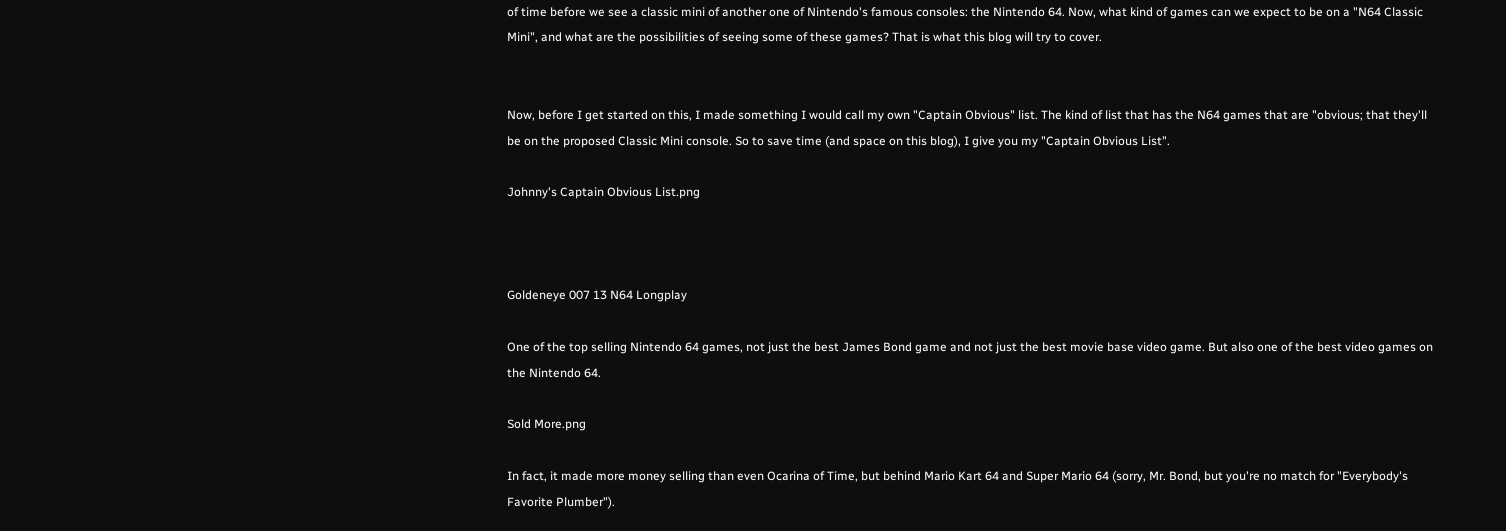of time before we see a classic mini of another one of Nintendo's famous consoles: the Nintendo 64. Now, what kind of games can we expect to be on a "N64 Classic Mini", and what are the possibilities of seeing some of these games? That is what this blog will try to cover.


Now, before I get started on this, I made something I would call my own "Captain Obvious" list. The kind of list that has the N64 games that are "obvious; that they'll be on the proposed Classic Mini console. So to save time (and space on this blog), I give you my "Captain Obvious List".

Johnny's Captain Obvious List.png



Goldeneye 007 13 N64 Longplay

One of the top selling Nintendo 64 games, not just the best James Bond game and not just the best movie base video game. But also one of the best video games on the Nintendo 64.

Sold More.png

In fact, it made more money selling than even Ocarina of Time, but behind Mario Kart 64 and Super Mario 64 (sorry, Mr. Bond, but you're no match for "Everybody's Favorite Plumber").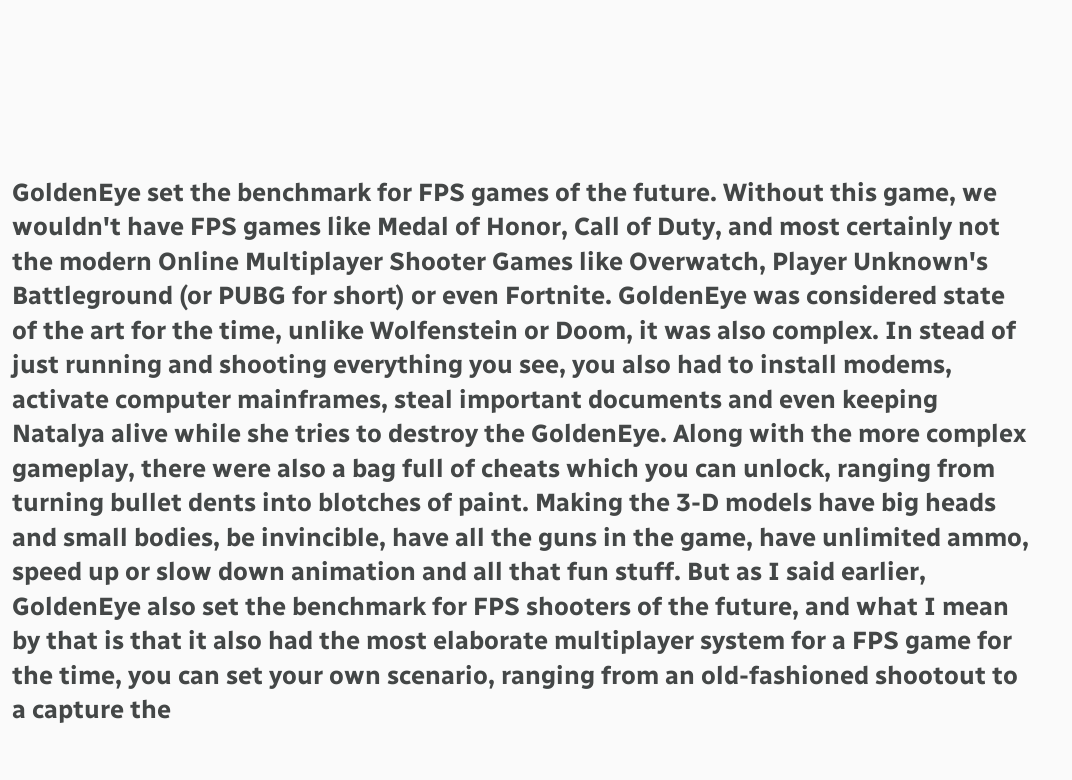GoldenEye set the benchmark for FPS games of the future. Without this game, we wouldn't have FPS games like Medal of Honor, Call of Duty, and most certainly not the modern Online Multiplayer Shooter Games like Overwatch, Player Unknown's Battleground (or PUBG for short) or even Fortnite. GoldenEye was considered state of the art for the time, unlike Wolfenstein or Doom, it was also complex. In stead of just running and shooting everything you see, you also had to install modems, activate computer mainframes, steal important documents and even keeping Natalya alive while she tries to destroy the GoldenEye. Along with the more complex gameplay, there were also a bag full of cheats which you can unlock, ranging from turning bullet dents into blotches of paint. Making the 3-D models have big heads and small bodies, be invincible, have all the guns in the game, have unlimited ammo, speed up or slow down animation and all that fun stuff. But as I said earlier, GoldenEye also set the benchmark for FPS shooters of the future, and what I mean by that is that it also had the most elaborate multiplayer system for a FPS game for the time, you can set your own scenario, ranging from an old-fashioned shootout to a capture the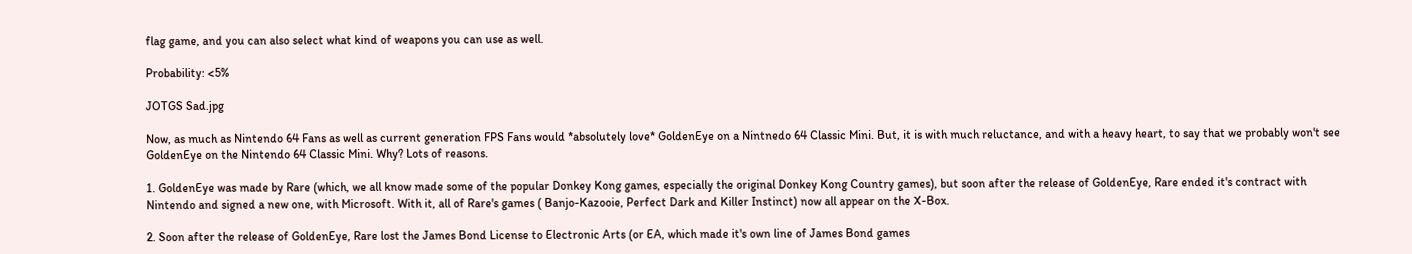flag game, and you can also select what kind of weapons you can use as well.

Probability: <5%

JOTGS Sad.jpg

Now, as much as Nintendo 64 Fans as well as current generation FPS Fans would *absolutely love* GoldenEye on a Nintnedo 64 Classic Mini. But, it is with much reluctance, and with a heavy heart, to say that we probably won't see GoldenEye on the Nintendo 64 Classic Mini. Why? Lots of reasons.

1. GoldenEye was made by Rare (which, we all know made some of the popular Donkey Kong games, especially the original Donkey Kong Country games), but soon after the release of GoldenEye, Rare ended it's contract with Nintendo and signed a new one, with Microsoft. With it, all of Rare's games ( Banjo-Kazooie, Perfect Dark and Killer Instinct) now all appear on the X-Box.

2. Soon after the release of GoldenEye, Rare lost the James Bond License to Electronic Arts (or EA, which made it's own line of James Bond games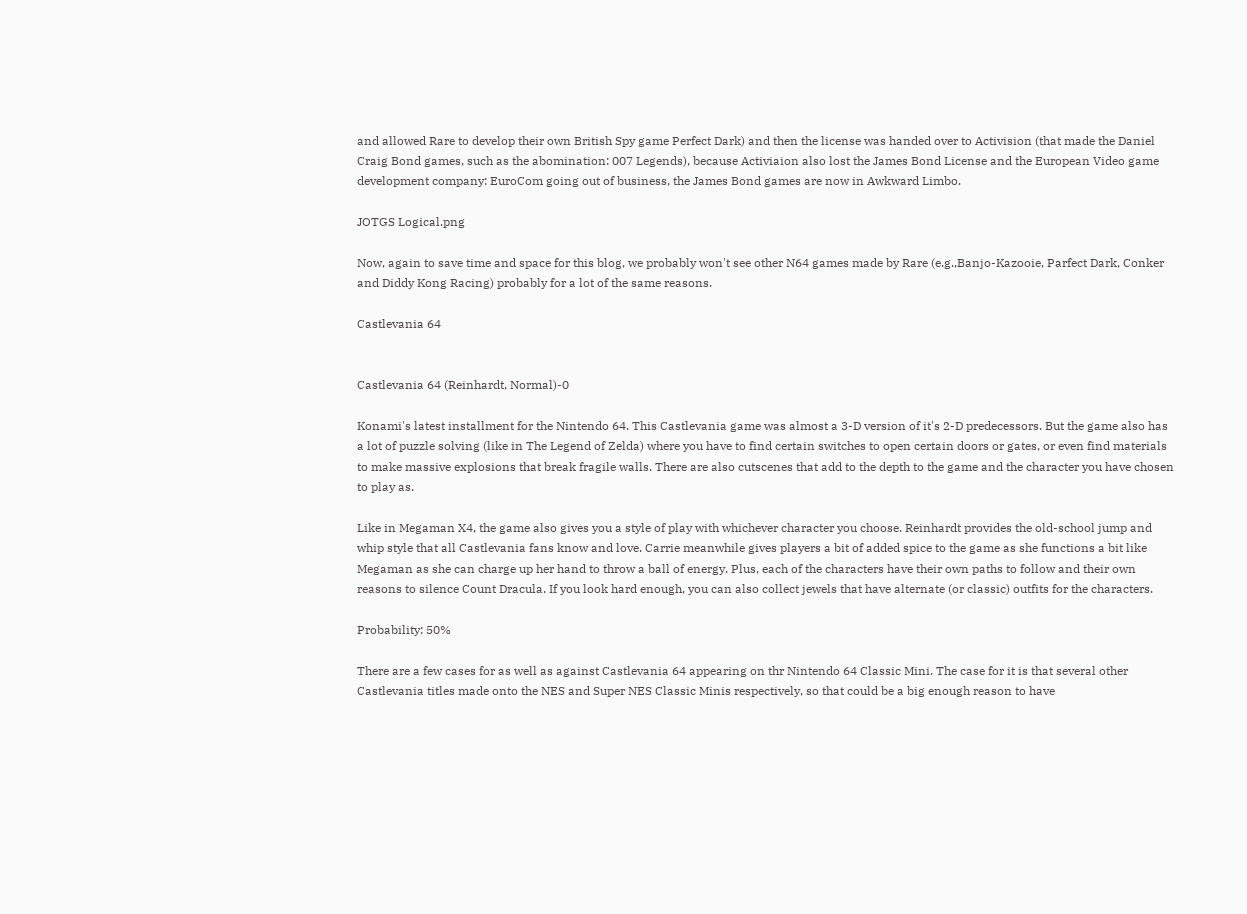and allowed Rare to develop their own British Spy game Perfect Dark) and then the license was handed over to Activision (that made the Daniel Craig Bond games, such as the abomination: 007 Legends), because Activiaion also lost the James Bond License and the European Video game development company: EuroCom going out of business, the James Bond games are now in Awkward Limbo.

JOTGS Logical.png

Now, again to save time and space for this blog, we probably won't see other N64 games made by Rare (e.g.,Banjo-Kazooie, Parfect Dark, Conker and Diddy Kong Racing) probably for a lot of the same reasons.

Castlevania 64


Castlevania 64 (Reinhardt, Normal)-0

Konami's latest installment for the Nintendo 64. This Castlevania game was almost a 3-D version of it's 2-D predecessors. But the game also has a lot of puzzle solving (like in The Legend of Zelda) where you have to find certain switches to open certain doors or gates, or even find materials to make massive explosions that break fragile walls. There are also cutscenes that add to the depth to the game and the character you have chosen to play as.

Like in Megaman X4, the game also gives you a style of play with whichever character you choose. Reinhardt provides the old-school jump and whip style that all Castlevania fans know and love. Carrie meanwhile gives players a bit of added spice to the game as she functions a bit like Megaman as she can charge up her hand to throw a ball of energy. Plus, each of the characters have their own paths to follow and their own reasons to silence Count Dracula. If you look hard enough, you can also collect jewels that have alternate (or classic) outfits for the characters.

Probability: 50%

There are a few cases for as well as against Castlevania 64 appearing on thr Nintendo 64 Classic Mini. The case for it is that several other Castlevania titles made onto the NES and Super NES Classic Minis respectively, so that could be a big enough reason to have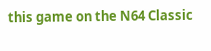this game on the N64 Classic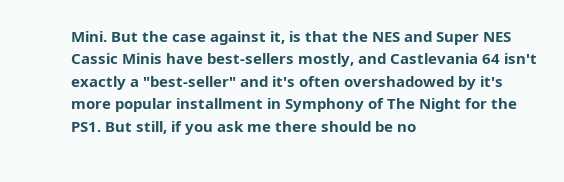Mini. But the case against it, is that the NES and Super NES Cassic Minis have best-sellers mostly, and Castlevania 64 isn't exactly a "best-seller" and it's often overshadowed by it's more popular installment in Symphony of The Night for the PS1. But still, if you ask me there should be no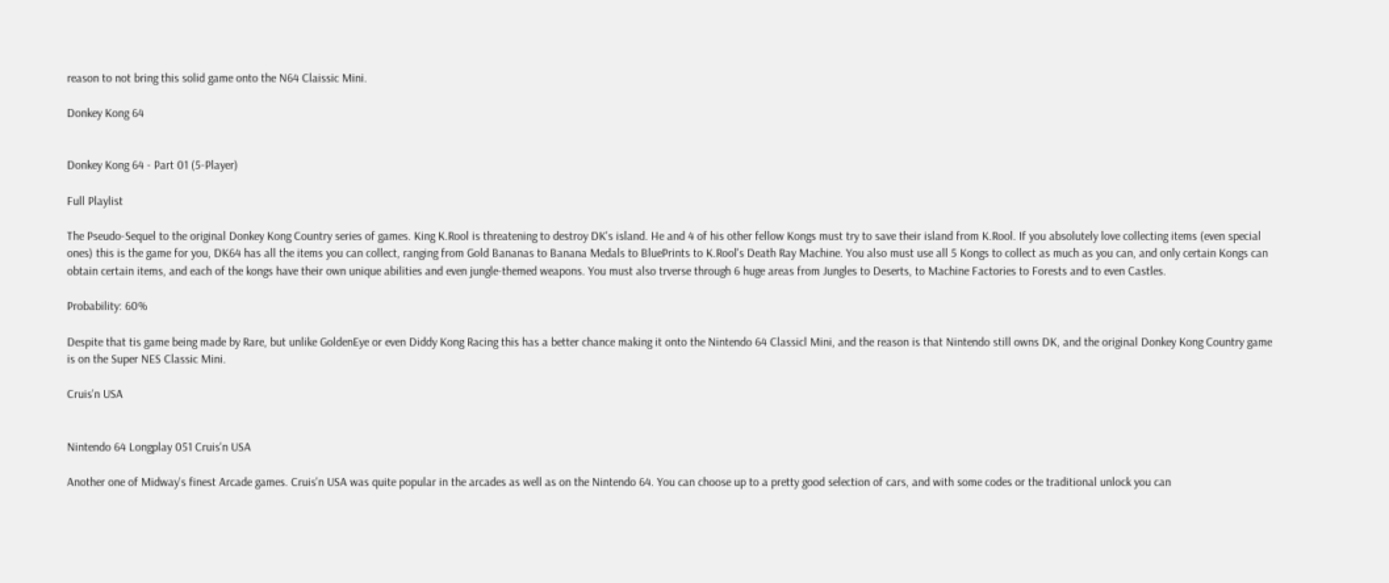reason to not bring this solid game onto the N64 Claissic Mini.

Donkey Kong 64


Donkey Kong 64 - Part 01 (5-Player)

Full Playlist

The Pseudo-Sequel to the original Donkey Kong Country series of games. King K.Rool is threatening to destroy DK's island. He and 4 of his other fellow Kongs must try to save their island from K.Rool. If you absolutely love collecting items (even special ones) this is the game for you, DK64 has all the items you can collect, ranging from Gold Bananas to Banana Medals to BluePrints to K.Rool's Death Ray Machine. You also must use all 5 Kongs to collect as much as you can, and only certain Kongs can obtain certain items, and each of the kongs have their own unique abilities and even jungle-themed weapons. You must also trverse through 6 huge areas from Jungles to Deserts, to Machine Factories to Forests and to even Castles.

Probability: 60%

Despite that tis game being made by Rare, but unlike GoldenEye or even Diddy Kong Racing this has a better chance making it onto the Nintendo 64 Classicl Mini, and the reason is that Nintendo still owns DK, and the original Donkey Kong Country game is on the Super NES Classic Mini.

Cruis'n USA


Nintendo 64 Longplay 051 Cruis'n USA

Another one of Midway's finest Arcade games. Cruis'n USA was quite popular in the arcades as well as on the Nintendo 64. You can choose up to a pretty good selection of cars, and with some codes or the traditional unlock you can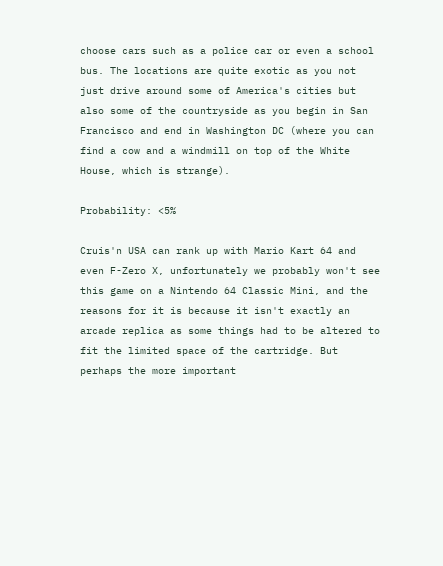choose cars such as a police car or even a school bus. The locations are quite exotic as you not just drive around some of America's cities but also some of the countryside as you begin in San Francisco and end in Washington DC (where you can find a cow and a windmill on top of the White House, which is strange).

Probability: <5%

Cruis'n USA can rank up with Mario Kart 64 and even F-Zero X, unfortunately we probably won't see this game on a Nintendo 64 Classic Mini, and the reasons for it is because it isn't exactly an arcade replica as some things had to be altered to fit the limited space of the cartridge. But perhaps the more important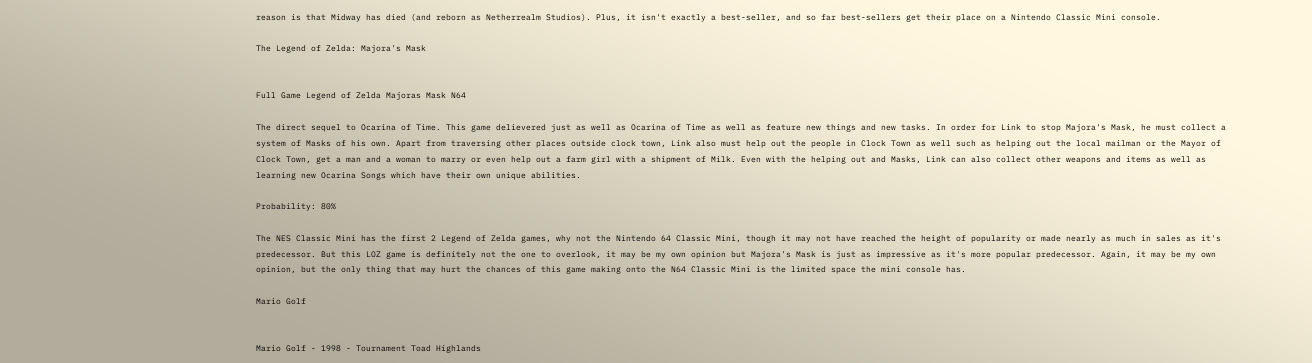reason is that Midway has died (and reborn as Netherrealm Studios). Plus, it isn't exactly a best-seller, and so far best-sellers get their place on a Nintendo Classic Mini console.

The Legend of Zelda: Majora's Mask


Full Game Legend of Zelda Majoras Mask N64

The direct sequel to Ocarina of Time. This game delievered just as well as Ocarina of Time as well as feature new things and new tasks. In order for Link to stop Majora's Mask, he must collect a system of Masks of his own. Apart from traversing other places outside clock town, Link also must help out the people in Clock Town as well such as helping out the local mailman or the Mayor of Clock Town, get a man and a woman to marry or even help out a farm girl with a shipment of Milk. Even with the helping out and Masks, Link can also collect other weapons and items as well as learning new Ocarina Songs which have their own unique abilities.

Probability: 80%

The NES Classic Mini has the first 2 Legend of Zelda games, why not the Nintendo 64 Classic Mini, though it may not have reached the height of popularity or made nearly as much in sales as it's predecessor. But this LOZ game is definitely not the one to overlook, it may be my own opinion but Majora's Mask is just as impressive as it's more popular predecessor. Again, it may be my own opinion, but the only thing that may hurt the chances of this game making onto the N64 Classic Mini is the limited space the mini console has.

Mario Golf


Mario Golf - 1998 - Tournament Toad Highlands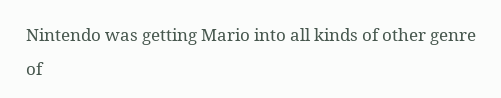Nintendo was getting Mario into all kinds of other genre of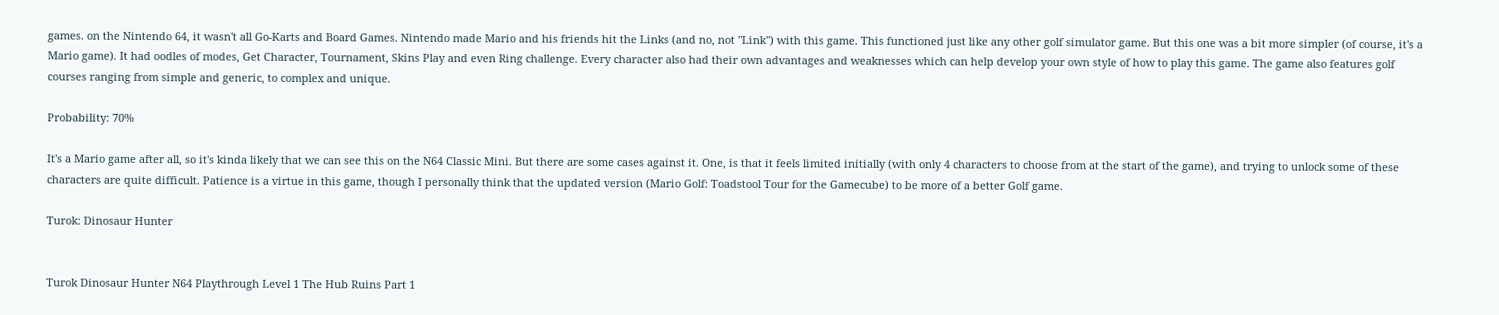games. on the Nintendo 64, it wasn't all Go-Karts and Board Games. Nintendo made Mario and his friends hit the Links (and no, not "Link") with this game. This functioned just like any other golf simulator game. But this one was a bit more simpler (of course, it's a Mario game). It had oodles of modes, Get Character, Tournament, Skins Play and even Ring challenge. Every character also had their own advantages and weaknesses which can help develop your own style of how to play this game. The game also features golf courses ranging from simple and generic, to complex and unique.

Probability: 70%

It's a Mario game after all, so it's kinda likely that we can see this on the N64 Classic Mini. But there are some cases against it. One, is that it feels limited initially (with only 4 characters to choose from at the start of the game), and trying to unlock some of these characters are quite difficult. Patience is a virtue in this game, though I personally think that the updated version (Mario Golf: Toadstool Tour for the Gamecube) to be more of a better Golf game.

Turok: Dinosaur Hunter


Turok Dinosaur Hunter N64 Playthrough Level 1 The Hub Ruins Part 1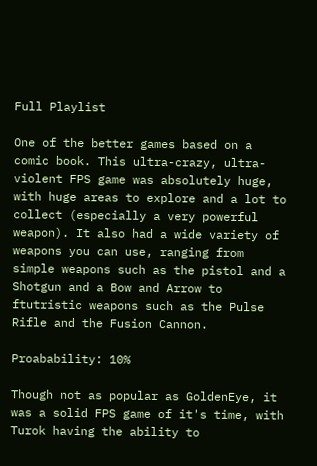Full Playlist

One of the better games based on a comic book. This ultra-crazy, ultra-violent FPS game was absolutely huge, with huge areas to explore and a lot to collect (especially a very powerful weapon). It also had a wide variety of weapons you can use, ranging from simple weapons such as the pistol and a Shotgun and a Bow and Arrow to ftutristic weapons such as the Pulse Rifle and the Fusion Cannon.

Proabability: 10%

Though not as popular as GoldenEye, it was a solid FPS game of it's time, with Turok having the ability to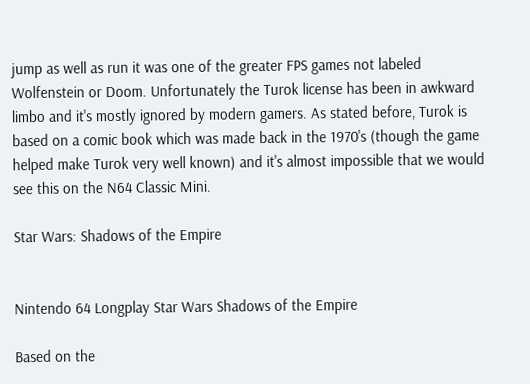jump as well as run it was one of the greater FPS games not labeled Wolfenstein or Doom. Unfortunately the Turok license has been in awkward limbo and it's mostly ignored by modern gamers. As stated before, Turok is based on a comic book which was made back in the 1970's (though the game helped make Turok very well known) and it's almost impossible that we would see this on the N64 Classic Mini.

Star Wars: Shadows of the Empire


Nintendo 64 Longplay Star Wars Shadows of the Empire

Based on the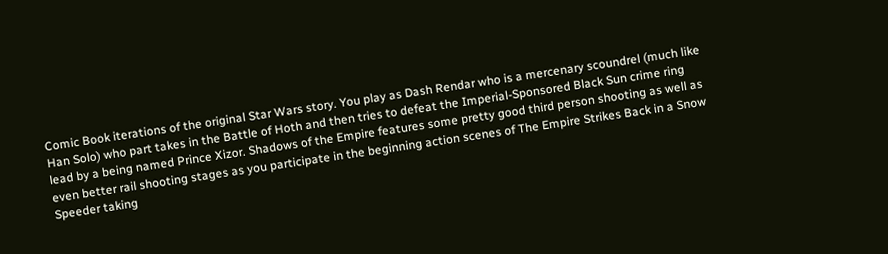Comic Book iterations of the original Star Wars story. You play as Dash Rendar who is a mercenary scoundrel (much like Han Solo) who part takes in the Battle of Hoth and then tries to defeat the Imperial-Sponsored Black Sun crime ring lead by a being named Prince Xizor. Shadows of the Empire features some pretty good third person shooting as well as even better rail shooting stages as you participate in the beginning action scenes of The Empire Strikes Back in a Snow Speeder taking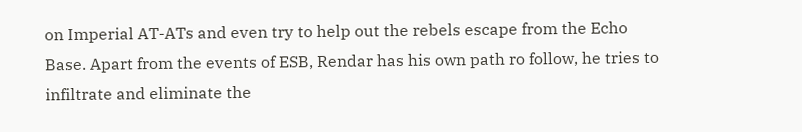on Imperial AT-ATs and even try to help out the rebels escape from the Echo Base. Apart from the events of ESB, Rendar has his own path ro follow, he tries to infiltrate and eliminate the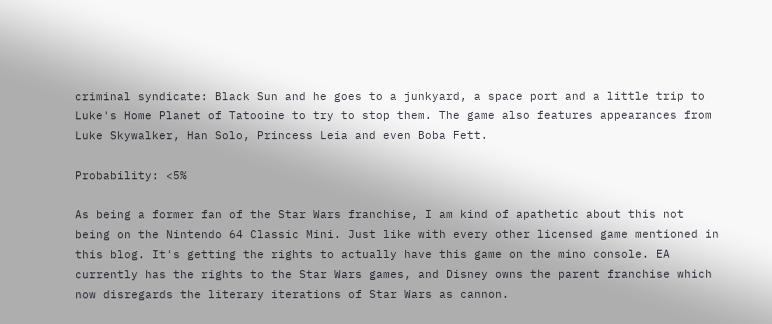criminal syndicate: Black Sun and he goes to a junkyard, a space port and a little trip to Luke's Home Planet of Tatooine to try to stop them. The game also features appearances from Luke Skywalker, Han Solo, Princess Leia and even Boba Fett.

Probability: <5%

As being a former fan of the Star Wars franchise, I am kind of apathetic about this not being on the Nintendo 64 Classic Mini. Just like with every other licensed game mentioned in this blog. It's getting the rights to actually have this game on the mino console. EA currently has the rights to the Star Wars games, and Disney owns the parent franchise which now disregards the literary iterations of Star Wars as cannon.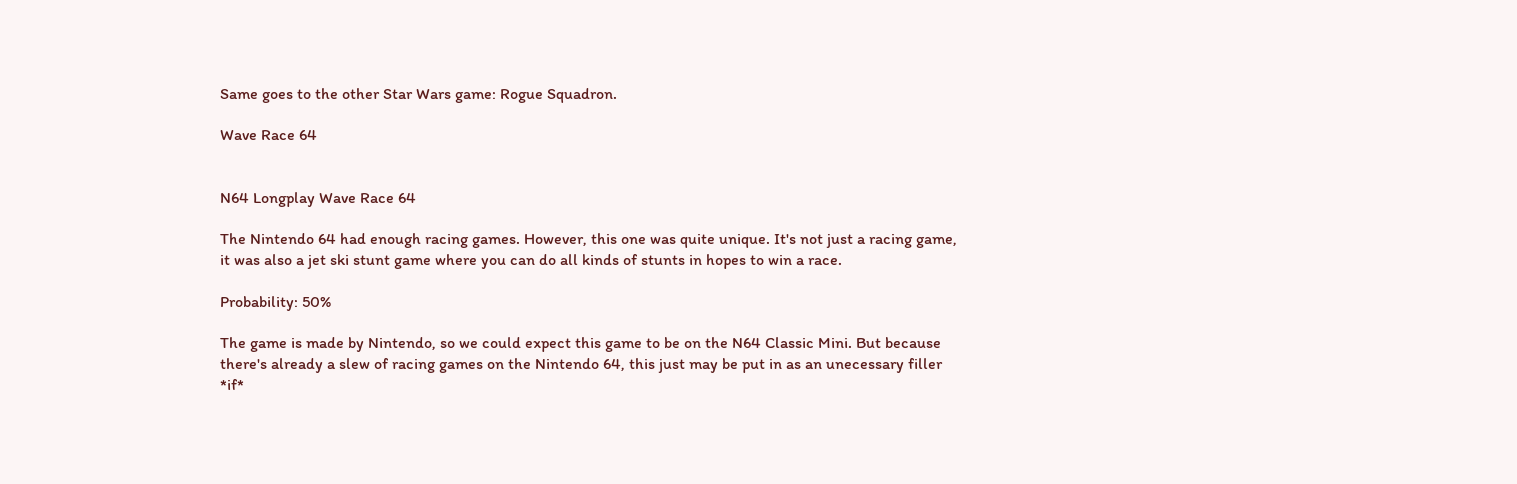Same goes to the other Star Wars game: Rogue Squadron.

Wave Race 64


N64 Longplay Wave Race 64

The Nintendo 64 had enough racing games. However, this one was quite unique. It's not just a racing game, it was also a jet ski stunt game where you can do all kinds of stunts in hopes to win a race.

Probability: 50%

The game is made by Nintendo, so we could expect this game to be on the N64 Classic Mini. But because there's already a slew of racing games on the Nintendo 64, this just may be put in as an unecessary filler *if*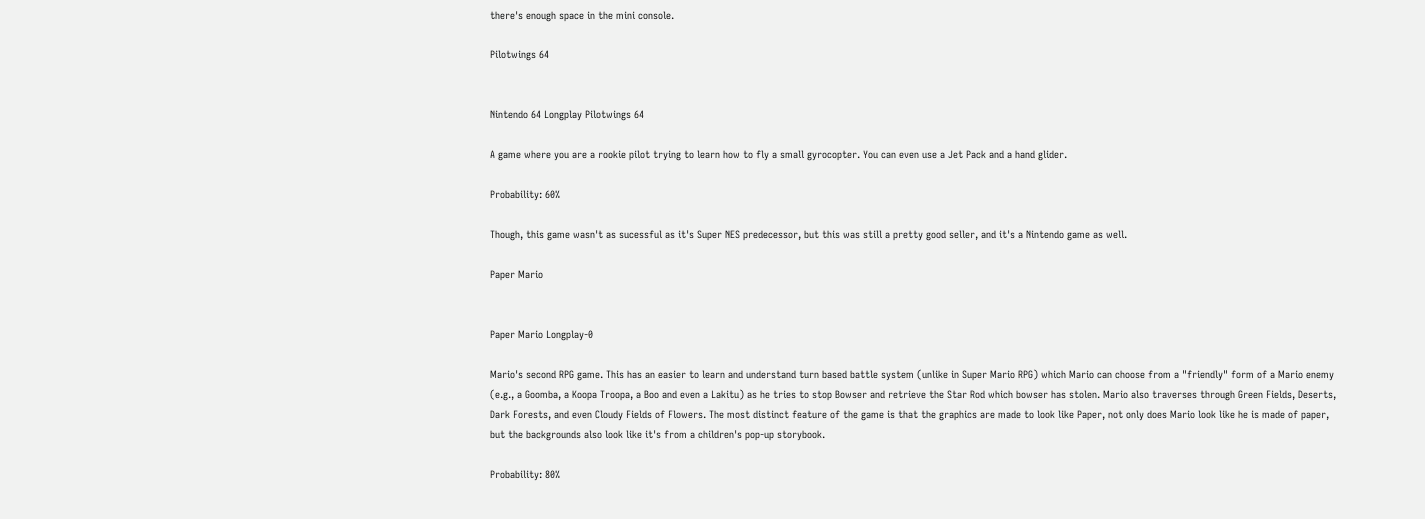there's enough space in the mini console.

Pilotwings 64


Nintendo 64 Longplay Pilotwings 64

A game where you are a rookie pilot trying to learn how to fly a small gyrocopter. You can even use a Jet Pack and a hand glider.

Probability: 60%

Though, this game wasn't as sucessful as it's Super NES predecessor, but this was still a pretty good seller, and it's a Nintendo game as well.

Paper Mario


Paper Mario Longplay-0

Mario's second RPG game. This has an easier to learn and understand turn based battle system (unlike in Super Mario RPG) which Mario can choose from a "friendly" form of a Mario enemy (e.g., a Goomba, a Koopa Troopa, a Boo and even a Lakitu) as he tries to stop Bowser and retrieve the Star Rod which bowser has stolen. Mario also traverses through Green Fields, Deserts, Dark Forests, and even Cloudy Fields of Flowers. The most distinct feature of the game is that the graphics are made to look like Paper, not only does Mario look like he is made of paper, but the backgrounds also look like it's from a children's pop-up storybook.

Probability: 80%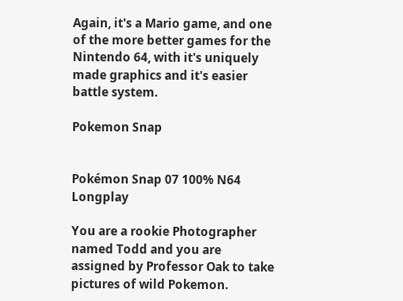Again, it's a Mario game, and one of the more better games for the Nintendo 64, with it's uniquely made graphics and it's easier battle system.

Pokemon Snap


Pokémon Snap 07 100% N64 Longplay

You are a rookie Photographer named Todd and you are assigned by Professor Oak to take pictures of wild Pokemon.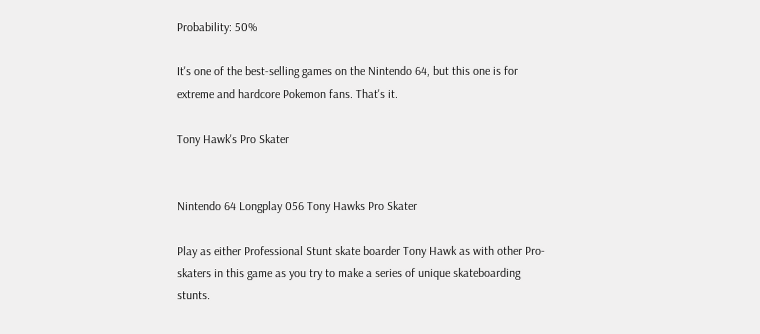Probability: 50%

It's one of the best-selling games on the Nintendo 64, but this one is for extreme and hardcore Pokemon fans. That's it.

Tony Hawk's Pro Skater


Nintendo 64 Longplay 056 Tony Hawks Pro Skater

Play as either Professional Stunt skate boarder Tony Hawk as with other Pro-skaters in this game as you try to make a series of unique skateboarding stunts.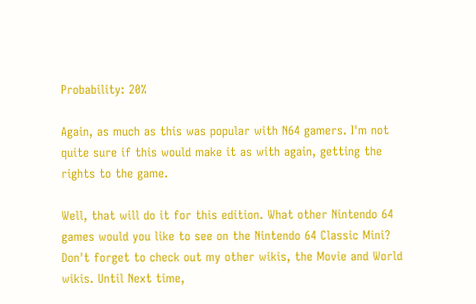Probability: 20%

Again, as much as this was popular with N64 gamers. I'm not quite sure if this would make it as with again, getting the rights to the game.

Well, that will do it for this edition. What other Nintendo 64 games would you like to see on the Nintendo 64 Classic Mini? Don't forget to check out my other wikis, the Movie and World wikis. Until Next time,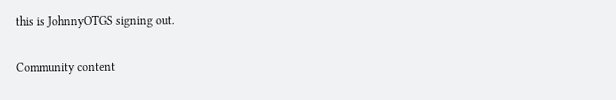this is JohnnyOTGS signing out.

Community content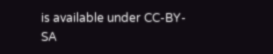is available under CC-BY-SA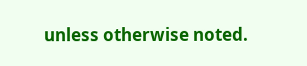unless otherwise noted.